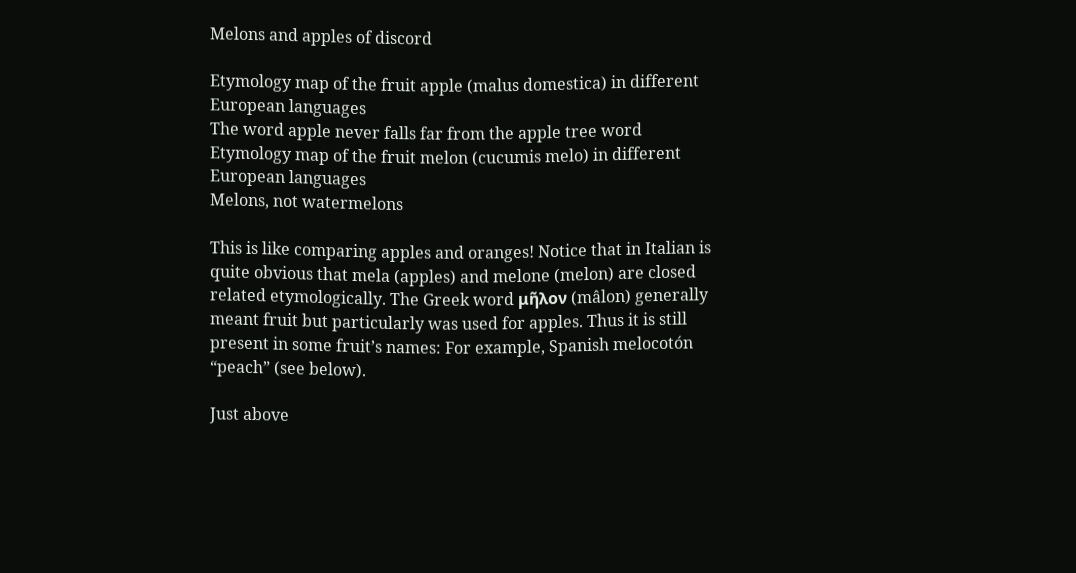Melons and apples of discord

Etymology map of the fruit apple (malus domestica) in different European languages
The word apple never falls far from the apple tree word
Etymology map of the fruit melon (cucumis melo) in different European languages
Melons, not watermelons

This is like comparing apples and oranges! Notice that in Italian is quite obvious that mela (apples) and melone (melon) are closed related etymologically. The Greek word μῆλον (mâlon) generally meant fruit but particularly was used for apples. Thus it is still present in some fruit’s names: For example, Spanish melocotón “peach” (see below).

Just above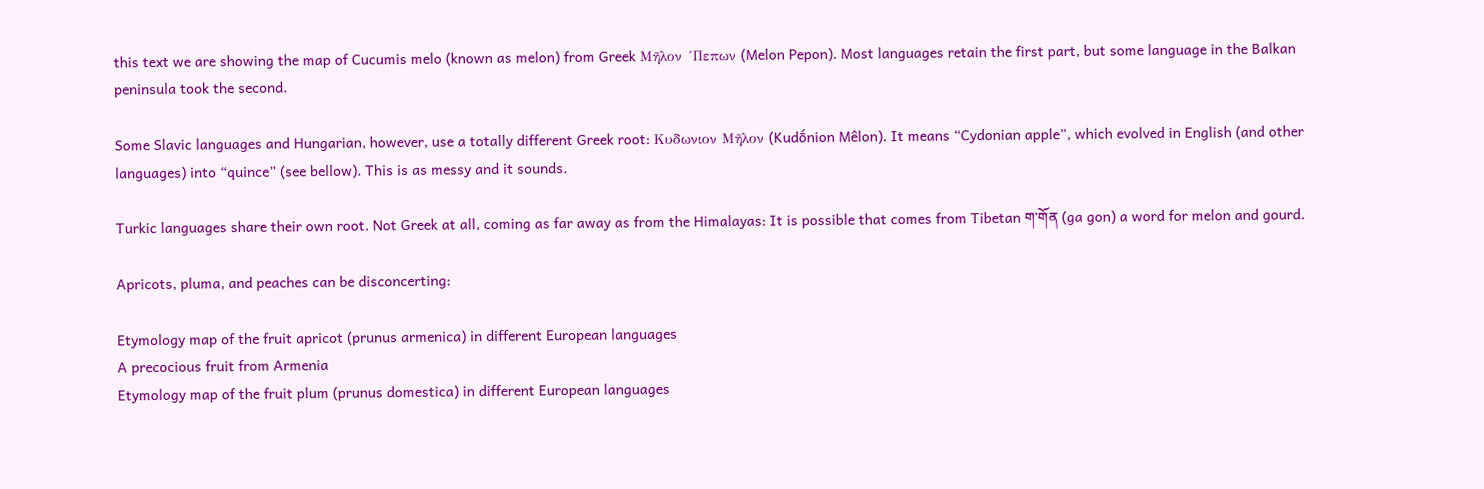this text we are showing the map of Cucumis melo (known as melon) from Greek Μῆλον ´Πεπων (Melon Pepon). Most languages retain the first part, but some language in the Balkan peninsula took the second.

Some Slavic languages and Hungarian, however, use a totally different Greek root: Κυδωνιον Μῆλον (Kudṓnion Mêlon). It means “Cydonian apple”, which evolved in English (and other languages) into “quince” (see bellow). This is as messy and it sounds.

Turkic languages share their own root. Not Greek at all, coming as far away as from the Himalayas: It is possible that comes from Tibetan ག་གོན (ga gon) a word for melon and gourd.

Apricots, pluma, and peaches can be disconcerting:

Etymology map of the fruit apricot (prunus armenica) in different European languages
A precocious fruit from Armenia
Etymology map of the fruit plum (prunus domestica) in different European languages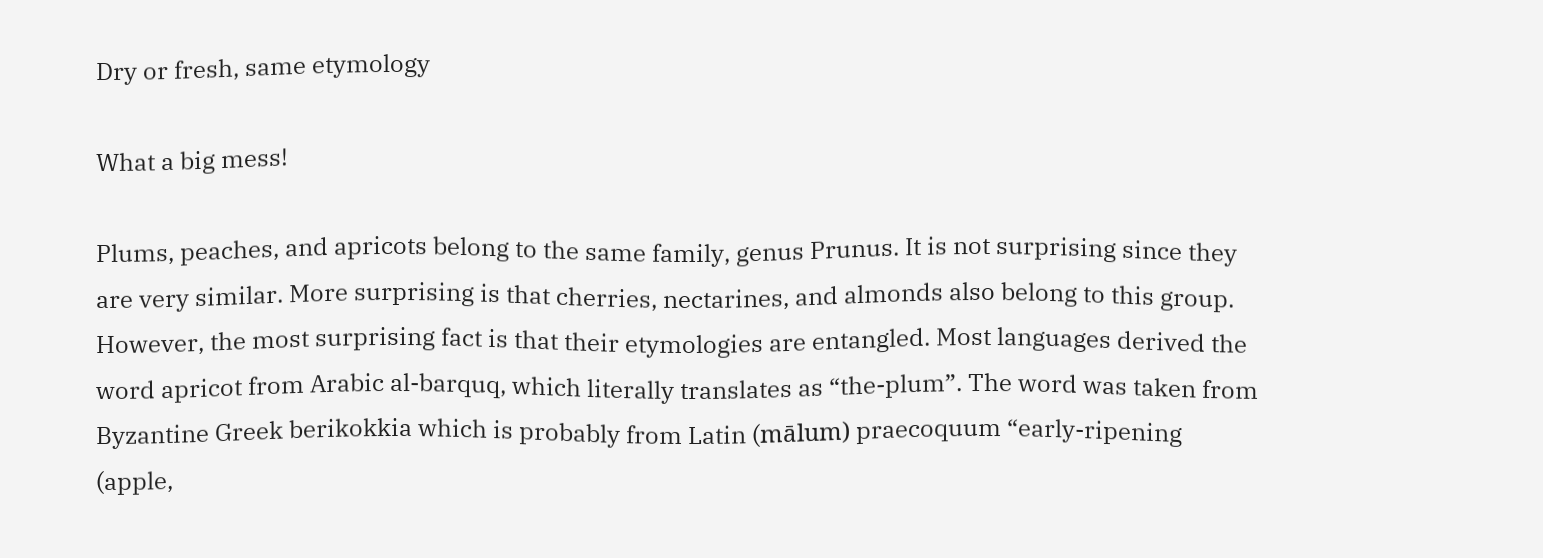Dry or fresh, same etymology

What a big mess!

Plums, peaches, and apricots belong to the same family, genus Prunus. It is not surprising since they are very similar. More surprising is that cherries, nectarines, and almonds also belong to this group. However, the most surprising fact is that their etymologies are entangled. Most languages derived the word apricot from Arabic al-barquq, which literally translates as “the-plum”. The word was taken from Byzantine Greek berikokkia which is probably from Latin (mālum) praecoquum “early-ripening (apple,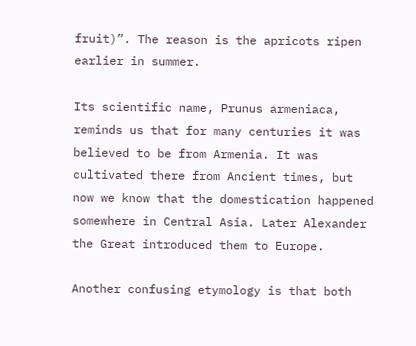fruit)”. The reason is the apricots ripen earlier in summer.

Its scientific name, Prunus armeniaca, reminds us that for many centuries it was believed to be from Armenia. It was cultivated there from Ancient times, but now we know that the domestication happened somewhere in Central Asia. Later Alexander the Great introduced them to Europe.

Another confusing etymology is that both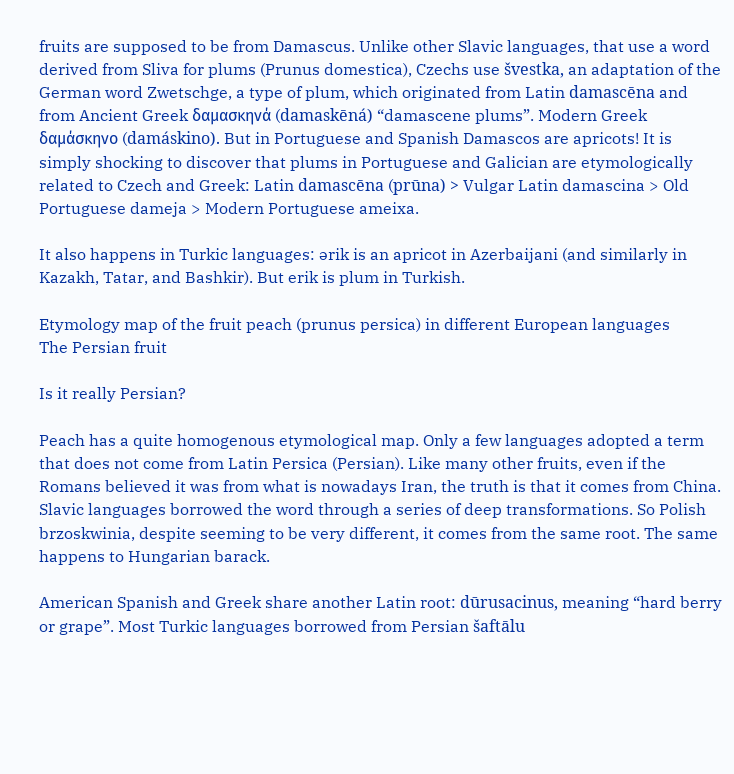fruits are supposed to be from Damascus. Unlike other Slavic languages, that use a word derived from Sliva for plums (Prunus domestica), Czechs use švestka, an adaptation of the German word Zwetschge, a type of plum, which originated from Latin damascēna and from Ancient Greek δαμασκηνά (damaskēná) “damascene plums”. Modern Greek δαμάσκηνο (damáskino). But in Portuguese and Spanish Damascos are apricots! It is simply shocking to discover that plums in Portuguese and Galician are etymologically related to Czech and Greek: Latin damascēna (prūna) > Vulgar Latin damascina > Old Portuguese dameja > Modern Portuguese ameixa.

It also happens in Turkic languages: ərik is an apricot in Azerbaijani (and similarly in Kazakh, Tatar, and Bashkir). But erik is plum in Turkish.

Etymology map of the fruit peach (prunus persica) in different European languages
The Persian fruit

Is it really Persian?

Peach has a quite homogenous etymological map. Only a few languages adopted a term that does not come from Latin Persica (Persian). Like many other fruits, even if the Romans believed it was from what is nowadays Iran, the truth is that it comes from China. Slavic languages borrowed the word through a series of deep transformations. So Polish brzoskwinia, despite seeming to be very different, it comes from the same root. The same happens to Hungarian barack.

American Spanish and Greek share another Latin root: dūrusacinus, meaning “hard berry or grape”. Most Turkic languages borrowed from Persian šaftālu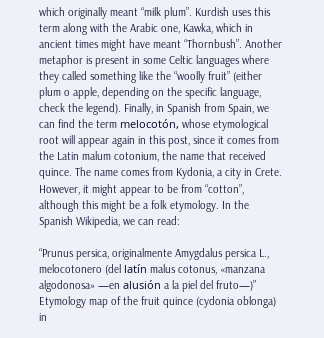which originally meant “milk plum”. Kurdish uses this term along with the Arabic one, Kawka, which in ancient times might have meant “Thornbush”. Another metaphor is present in some Celtic languages where they called something like the “woolly fruit” (either plum o apple, depending on the specific language, check the legend). Finally, in Spanish from Spain, we can find the term melocotón, whose etymological root will appear again in this post, since it comes from the Latin malum cotonium, the name that received quince. The name comes from Kydonia, a city in Crete. However, it might appear to be from “cotton”, although this might be a folk etymology. In the Spanish Wikipedia, we can read:

“Prunus persica, originalmente Amygdalus persica L., melocotonero (del latín malus cotonus, «manzana algodonosa» —en alusión a la piel del fruto—)”
Etymology map of the fruit quince (cydonia oblonga) in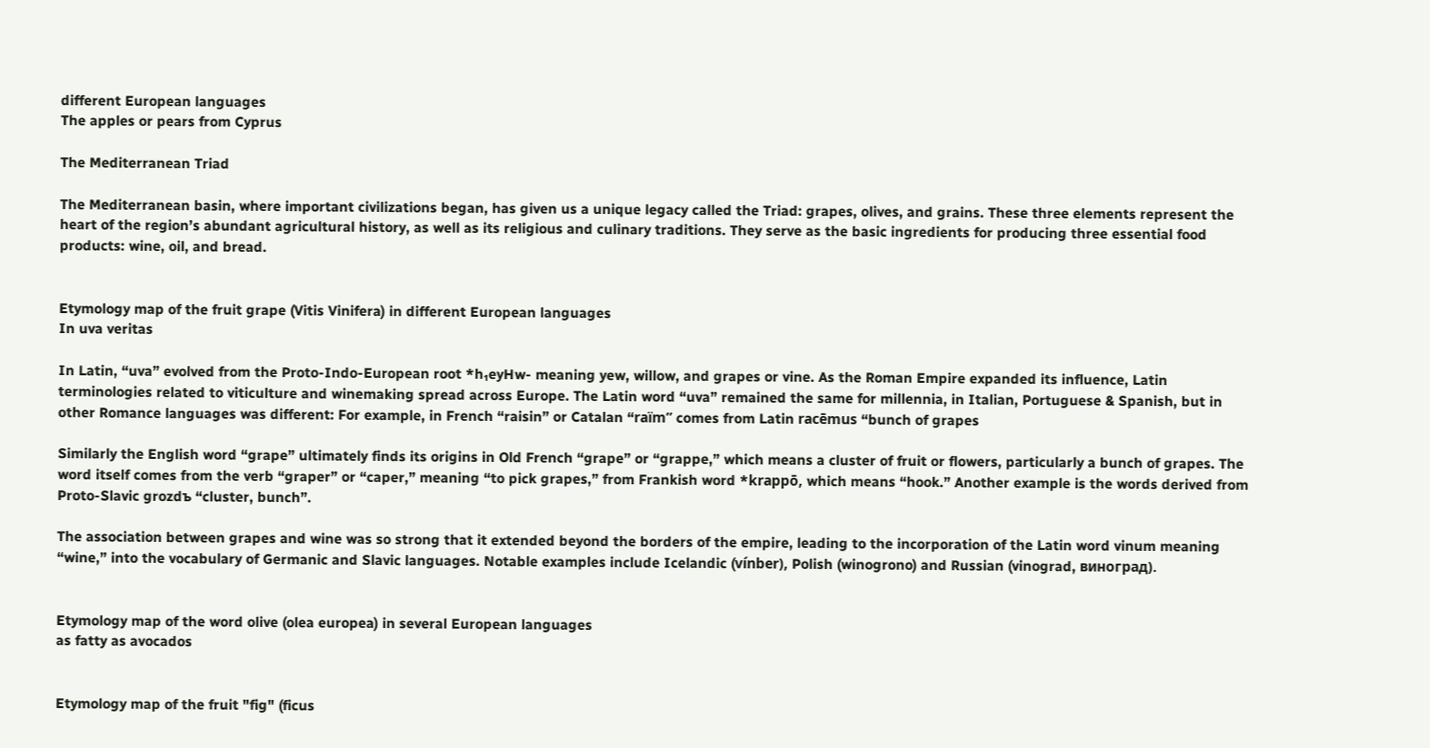different European languages
The apples or pears from Cyprus

The Mediterranean Triad

The Mediterranean basin, where important civilizations began, has given us a unique legacy called the Triad: grapes, olives, and grains. These three elements represent the heart of the region’s abundant agricultural history, as well as its religious and culinary traditions. They serve as the basic ingredients for producing three essential food products: wine, oil, and bread.


Etymology map of the fruit grape (Vitis Vinifera) in different European languages
In uva veritas

In Latin, “uva” evolved from the Proto-Indo-European root *h₁eyHw- meaning yew, willow, and grapes or vine. As the Roman Empire expanded its influence, Latin terminologies related to viticulture and winemaking spread across Europe. The Latin word “uva” remained the same for millennia, in Italian, Portuguese & Spanish, but in other Romance languages was different: For example, in French “raisin” or Catalan “raïm” comes from Latin racēmus “bunch of grapes

Similarly the English word “grape” ultimately finds its origins in Old French “grape” or “grappe,” which means a cluster of fruit or flowers, particularly a bunch of grapes. The word itself comes from the verb “graper” or “caper,” meaning “to pick grapes,” from Frankish word *krappō, which means “hook.” Another example is the words derived from Proto-Slavic grozdъ “cluster, bunch”.

The association between grapes and wine was so strong that it extended beyond the borders of the empire, leading to the incorporation of the Latin word vinum meaning “wine,” into the vocabulary of Germanic and Slavic languages. Notable examples include Icelandic (vínber), Polish (winogrono) and Russian (vinograd, виноград).


Etymology map of the word olive (olea europea) in several European languages
as fatty as avocados


Etymology map of the fruit "fig" (ficus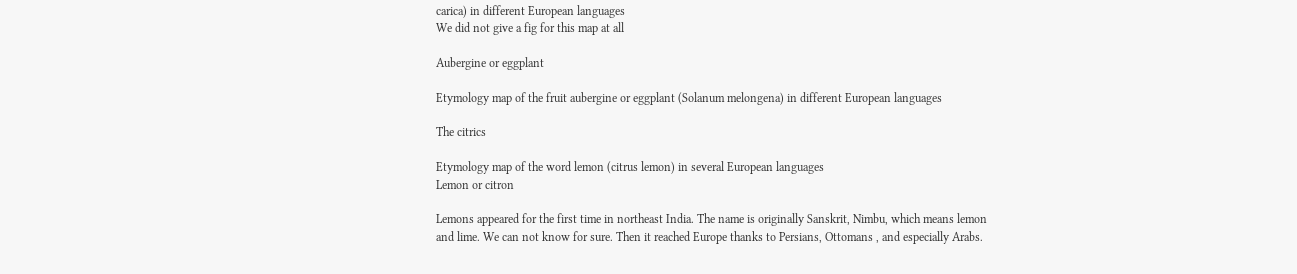carica) in different European languages
We did not give a fig for this map at all

Aubergine or eggplant

Etymology map of the fruit aubergine or eggplant (Solanum melongena) in different European languages

The citrics

Etymology map of the word lemon (citrus lemon) in several European languages
Lemon or citron

Lemons appeared for the first time in northeast India. The name is originally Sanskrit, Nimbu, which means lemon and lime. We can not know for sure. Then it reached Europe thanks to Persians, Ottomans , and especially Arabs.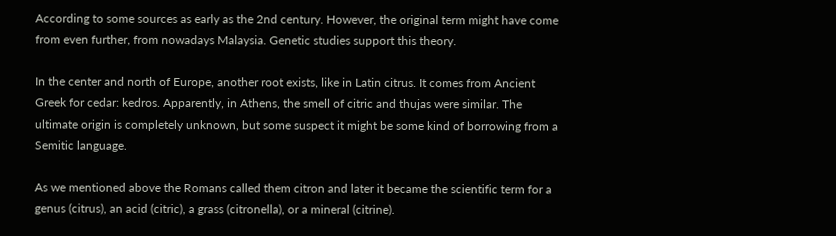According to some sources as early as the 2nd century. However, the original term might have come from even further, from nowadays Malaysia. Genetic studies support this theory.

In the center and north of Europe, another root exists, like in Latin citrus. It comes from Ancient Greek for cedar: kedros. Apparently, in Athens, the smell of citric and thujas were similar. The ultimate origin is completely unknown, but some suspect it might be some kind of borrowing from a Semitic language.

As we mentioned above the Romans called them citron and later it became the scientific term for a genus (citrus), an acid (citric), a grass (citronella), or a mineral (citrine).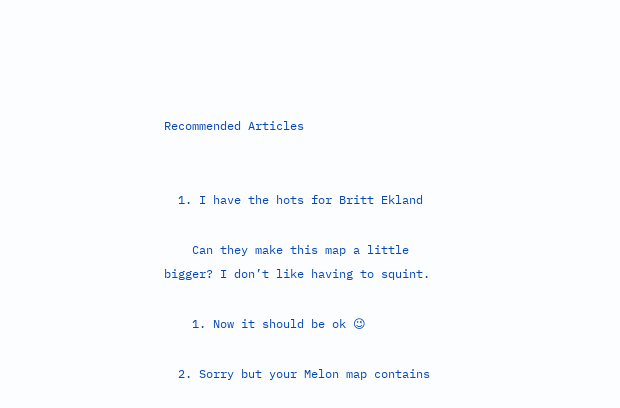Recommended Articles


  1. I have the hots for Britt Ekland

    Can they make this map a little bigger? I don’t like having to squint.

    1. Now it should be ok 😉

  2. Sorry but your Melon map contains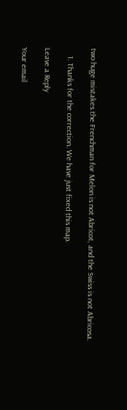two huge mistakes.the Frenchman for Melon is not Abricot, and the Swiss is not Abricosa.

    1. Thanks for the correction. We have just fixed this map.

Leave a Reply

Your email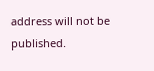address will not be published.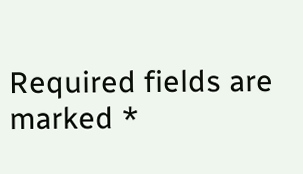Required fields are marked *